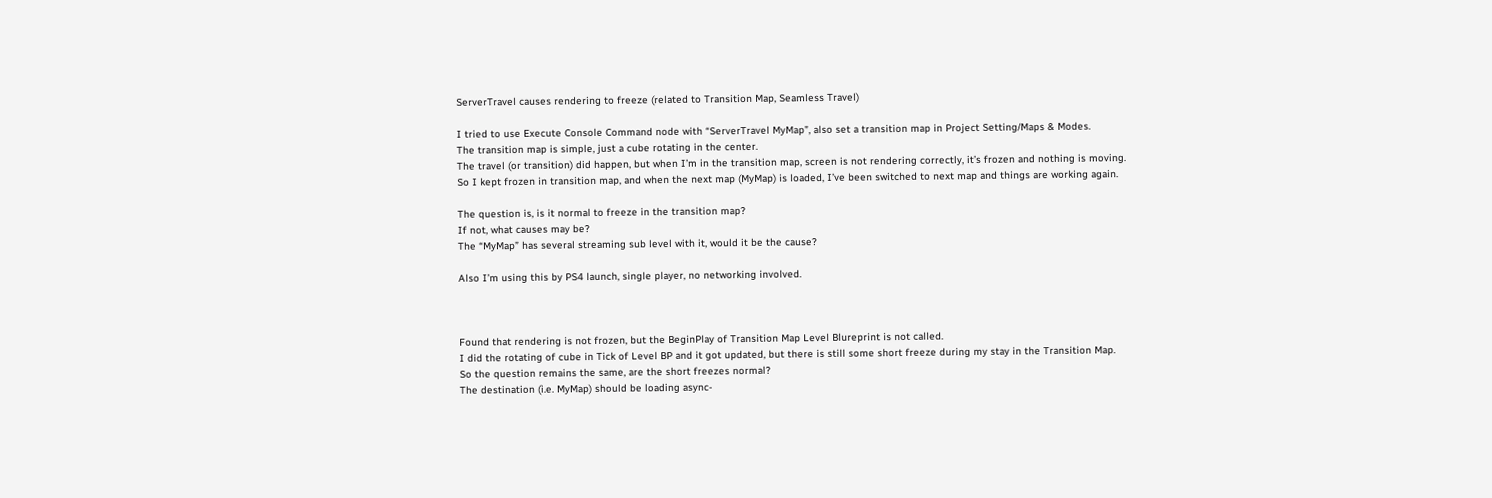ServerTravel causes rendering to freeze (related to Transition Map, Seamless Travel)

I tried to use Execute Console Command node with “ServerTravel MyMap”, also set a transition map in Project Setting/Maps & Modes.
The transition map is simple, just a cube rotating in the center.
The travel (or transition) did happen, but when I’m in the transition map, screen is not rendering correctly, it’s frozen and nothing is moving.
So I kept frozen in transition map, and when the next map (MyMap) is loaded, I’ve been switched to next map and things are working again.

The question is, is it normal to freeze in the transition map?
If not, what causes may be?
The “MyMap” has several streaming sub level with it, would it be the cause?

Also I’m using this by PS4 launch, single player, no networking involved.



Found that rendering is not frozen, but the BeginPlay of Transition Map Level Blureprint is not called.
I did the rotating of cube in Tick of Level BP and it got updated, but there is still some short freeze during my stay in the Transition Map.
So the question remains the same, are the short freezes normal?
The destination (i.e. MyMap) should be loading async-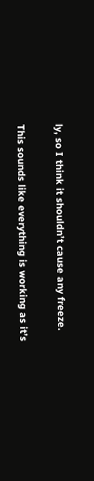ly, so I think it shouldn’t cause any freeze.

This sounds like everything is working as it’s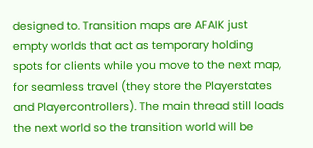designed to. Transition maps are AFAIK just empty worlds that act as temporary holding spots for clients while you move to the next map, for seamless travel (they store the Playerstates and Playercontrollers). The main thread still loads the next world so the transition world will be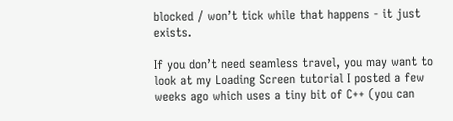blocked / won’t tick while that happens - it just exists.

If you don’t need seamless travel, you may want to look at my Loading Screen tutorial I posted a few weeks ago which uses a tiny bit of C++ (you can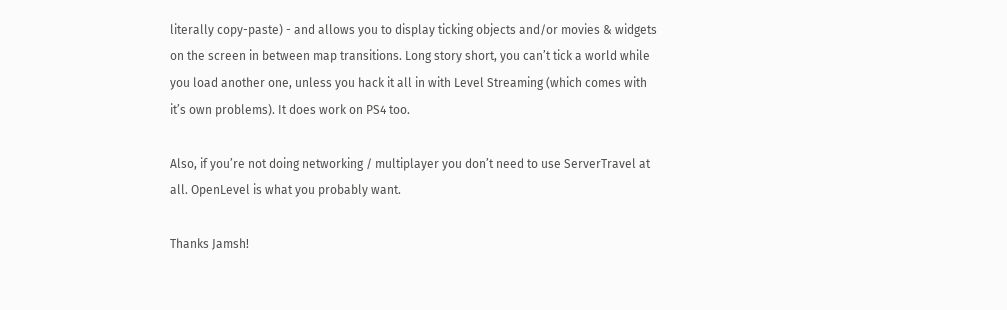literally copy-paste) - and allows you to display ticking objects and/or movies & widgets on the screen in between map transitions. Long story short, you can’t tick a world while you load another one, unless you hack it all in with Level Streaming (which comes with it’s own problems). It does work on PS4 too.

Also, if you’re not doing networking / multiplayer you don’t need to use ServerTravel at all. OpenLevel is what you probably want.

Thanks Jamsh!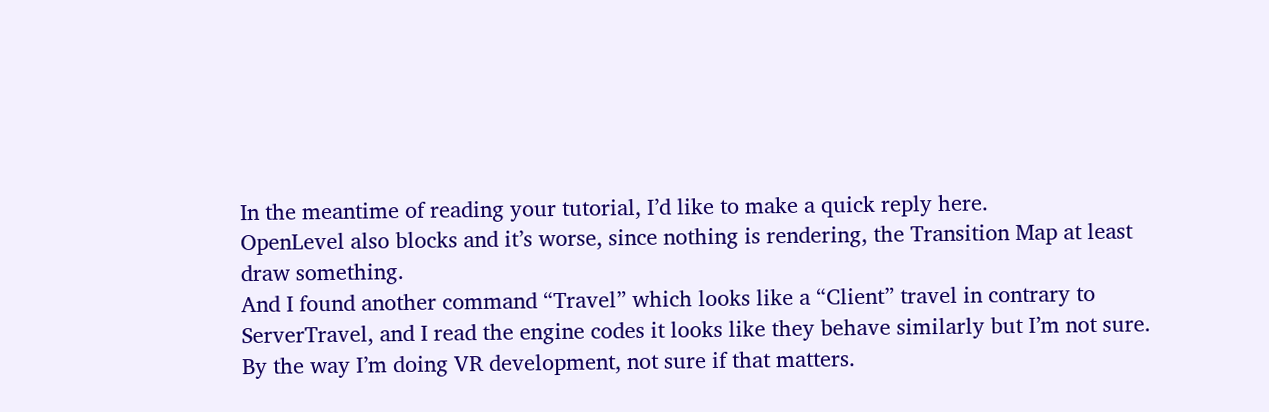In the meantime of reading your tutorial, I’d like to make a quick reply here.
OpenLevel also blocks and it’s worse, since nothing is rendering, the Transition Map at least draw something.
And I found another command “Travel” which looks like a “Client” travel in contrary to ServerTravel, and I read the engine codes it looks like they behave similarly but I’m not sure.
By the way I’m doing VR development, not sure if that matters.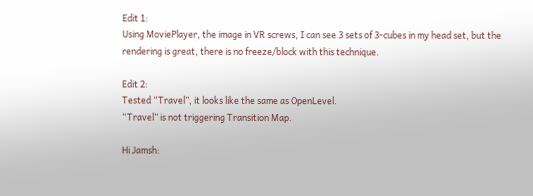Edit 1:
Using MoviePlayer, the image in VR screws, I can see 3 sets of 3-cubes in my head set, but the rendering is great, there is no freeze/block with this technique.

Edit 2:
Tested “Travel”, it looks like the same as OpenLevel.
“Travel” is not triggering Transition Map.

Hi Jamsh: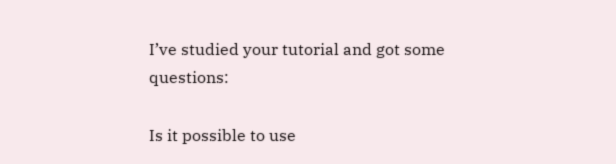I’ve studied your tutorial and got some questions:

Is it possible to use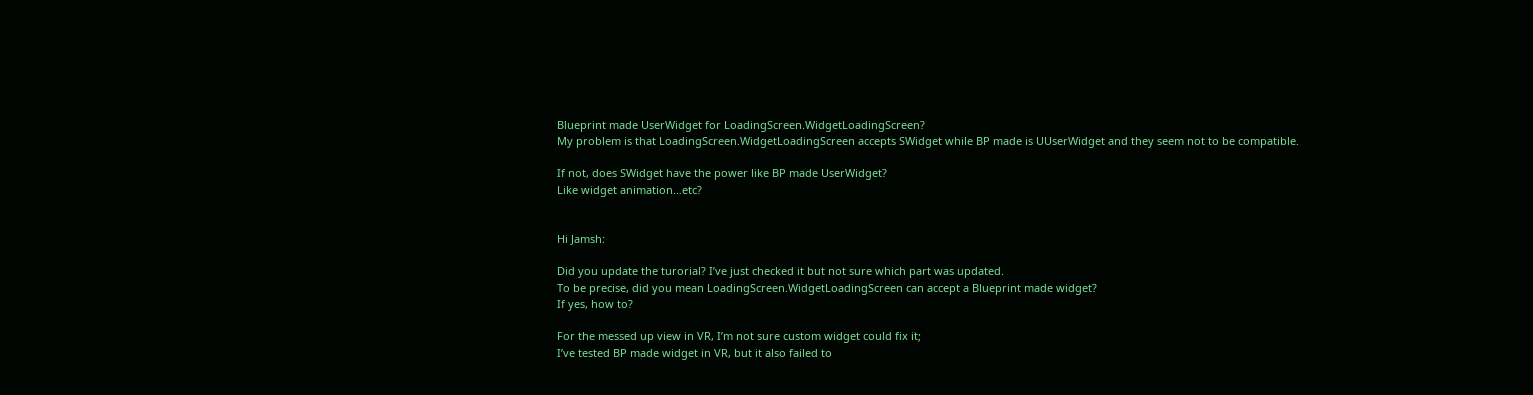Blueprint made UserWidget for LoadingScreen.WidgetLoadingScreen?
My problem is that LoadingScreen.WidgetLoadingScreen accepts SWidget while BP made is UUserWidget and they seem not to be compatible.

If not, does SWidget have the power like BP made UserWidget?
Like widget animation…etc?


Hi Jamsh:

Did you update the turorial? I’ve just checked it but not sure which part was updated.
To be precise, did you mean LoadingScreen.WidgetLoadingScreen can accept a Blueprint made widget?
If yes, how to?

For the messed up view in VR, I’m not sure custom widget could fix it;
I’ve tested BP made widget in VR, but it also failed to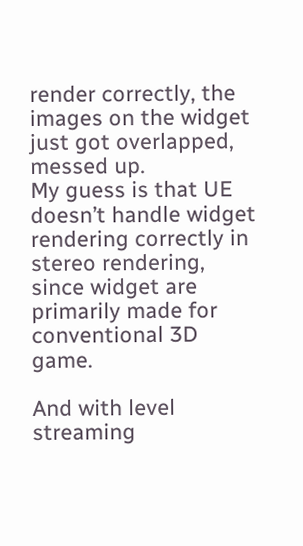render correctly, the images on the widget just got overlapped, messed up.
My guess is that UE doesn’t handle widget rendering correctly in stereo rendering, since widget are primarily made for conventional 3D game.

And with level streaming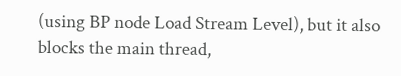(using BP node Load Stream Level), but it also blocks the main thread,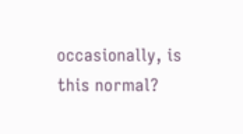occasionally, is this normal?